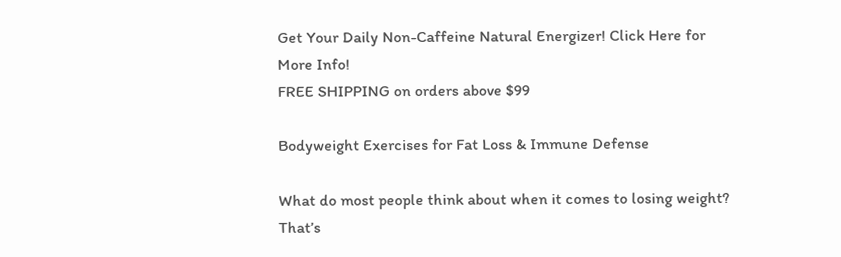Get Your Daily Non-Caffeine Natural Energizer! Click Here for More Info!
FREE SHIPPING on orders above $99

Bodyweight Exercises for Fat Loss & Immune Defense

What do most people think about when it comes to losing weight? That’s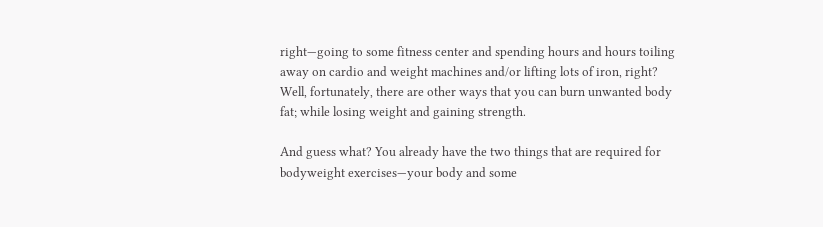right—going to some fitness center and spending hours and hours toiling away on cardio and weight machines and/or lifting lots of iron, right? Well, fortunately, there are other ways that you can burn unwanted body fat; while losing weight and gaining strength.

And guess what? You already have the two things that are required for bodyweight exercises—your body and some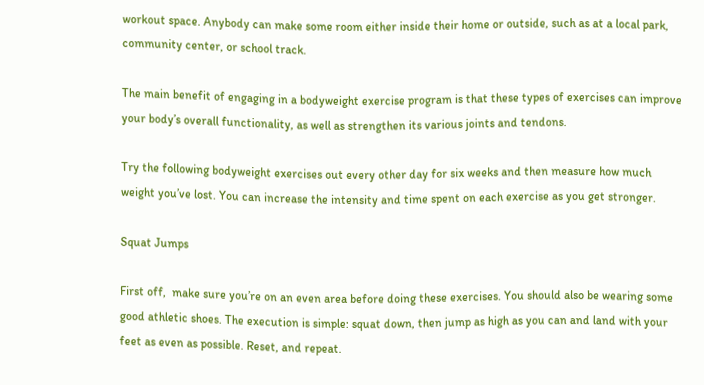workout space. Anybody can make some room either inside their home or outside, such as at a local park, community center, or school track.

The main benefit of engaging in a bodyweight exercise program is that these types of exercises can improve your body’s overall functionality, as well as strengthen its various joints and tendons.

Try the following bodyweight exercises out every other day for six weeks and then measure how much weight you’ve lost. You can increase the intensity and time spent on each exercise as you get stronger.

Squat Jumps

First off,  make sure you’re on an even area before doing these exercises. You should also be wearing some good athletic shoes. The execution is simple: squat down, then jump as high as you can and land with your feet as even as possible. Reset, and repeat.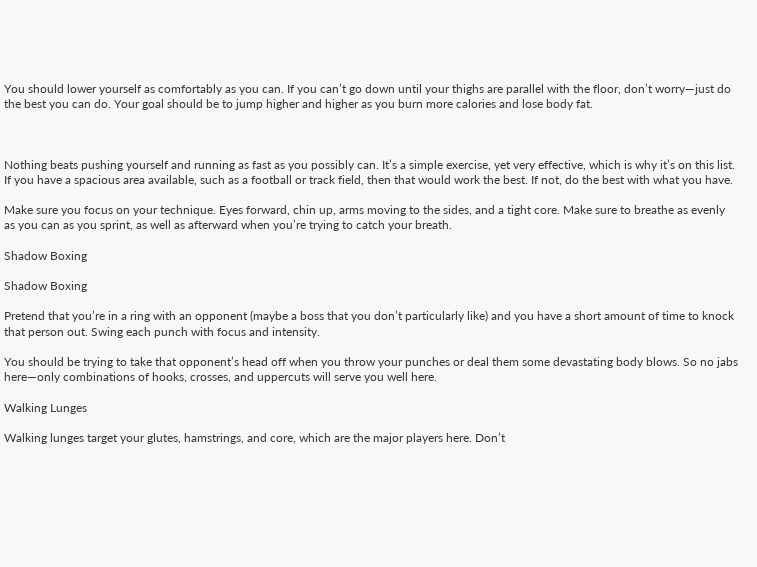You should lower yourself as comfortably as you can. If you can’t go down until your thighs are parallel with the floor, don’t worry—just do the best you can do. Your goal should be to jump higher and higher as you burn more calories and lose body fat.



Nothing beats pushing yourself and running as fast as you possibly can. It’s a simple exercise, yet very effective, which is why it’s on this list. If you have a spacious area available, such as a football or track field, then that would work the best. If not, do the best with what you have.

Make sure you focus on your technique. Eyes forward, chin up, arms moving to the sides, and a tight core. Make sure to breathe as evenly as you can as you sprint, as well as afterward when you’re trying to catch your breath.

Shadow Boxing

Shadow Boxing

Pretend that you’re in a ring with an opponent (maybe a boss that you don’t particularly like) and you have a short amount of time to knock that person out. Swing each punch with focus and intensity.

You should be trying to take that opponent’s head off when you throw your punches or deal them some devastating body blows. So no jabs here—only combinations of hooks, crosses, and uppercuts will serve you well here.

Walking Lunges

Walking lunges target your glutes, hamstrings, and core, which are the major players here. Don’t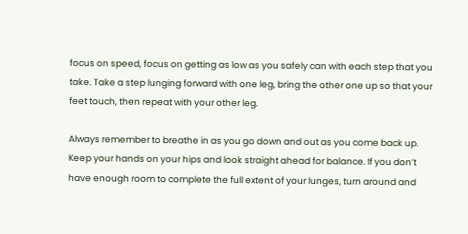focus on speed, focus on getting as low as you safely can with each step that you take. Take a step lunging forward with one leg, bring the other one up so that your feet touch, then repeat with your other leg.

Always remember to breathe in as you go down and out as you come back up. Keep your hands on your hips and look straight ahead for balance. If you don’t have enough room to complete the full extent of your lunges, turn around and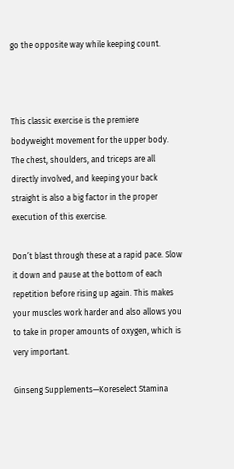go the opposite way while keeping count.



This classic exercise is the premiere bodyweight movement for the upper body. The chest, shoulders, and triceps are all directly involved, and keeping your back straight is also a big factor in the proper execution of this exercise.

Don’t blast through these at a rapid pace. Slow it down and pause at the bottom of each repetition before rising up again. This makes your muscles work harder and also allows you to take in proper amounts of oxygen, which is very important.

Ginseng Supplements—Koreselect Stamina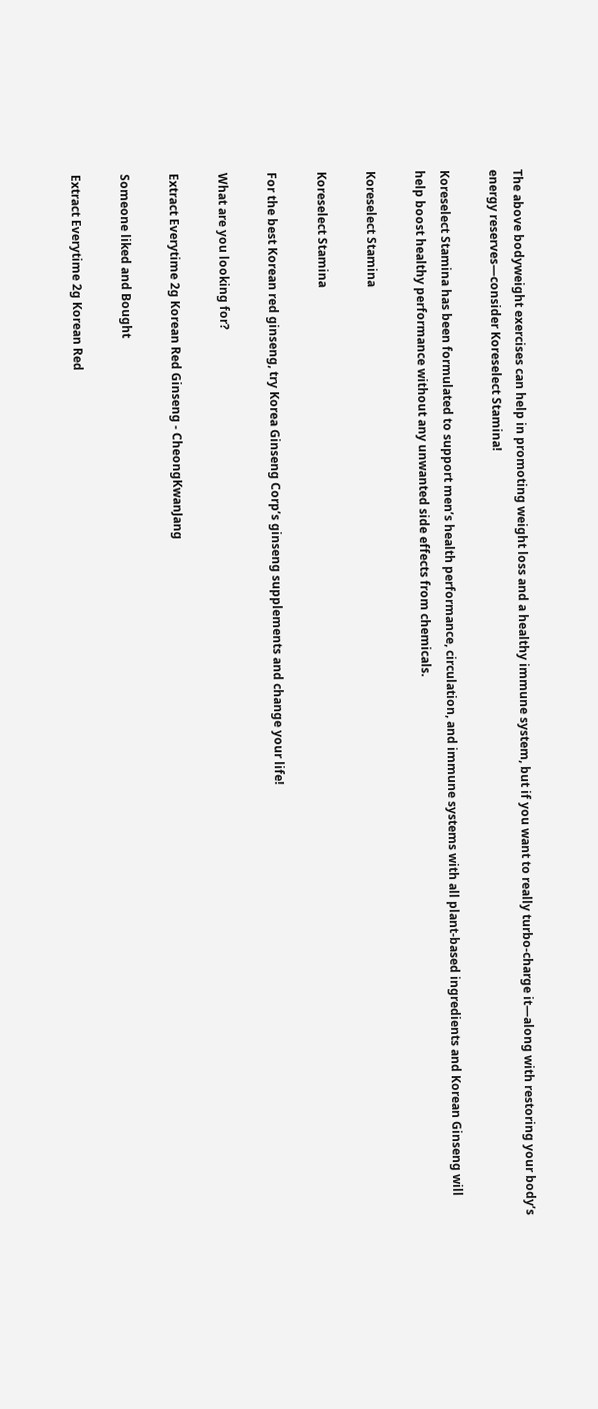The above bodyweight exercises can help in promoting weight loss and a healthy immune system, but if you want to really turbo-charge it—along with restoring your body’s energy reserves—consider Koreselect Stamina!

Koreselect Stamina has been formulated to support men’s health performance, circulation, and immune systems with all plant-based ingredients and Korean Ginseng will help boost healthy performance without any unwanted side effects from chemicals.

Koreselect Stamina

Koreselect Stamina

For the best Korean red ginseng, try Korea Ginseng Corp’s ginseng supplements and change your life!

What are you looking for?

Extract Everytime 2g Korean Red Ginseng - CheongKwanJang

Someone liked and Bought

Extract Everytime 2g Korean Red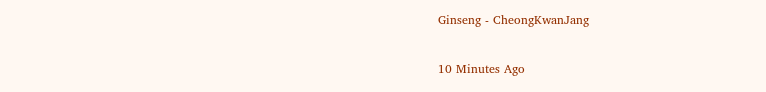Ginseng - CheongKwanJang

10 Minutes Ago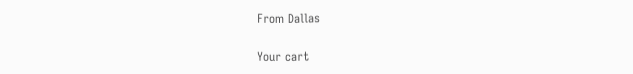From Dallas

Your cart